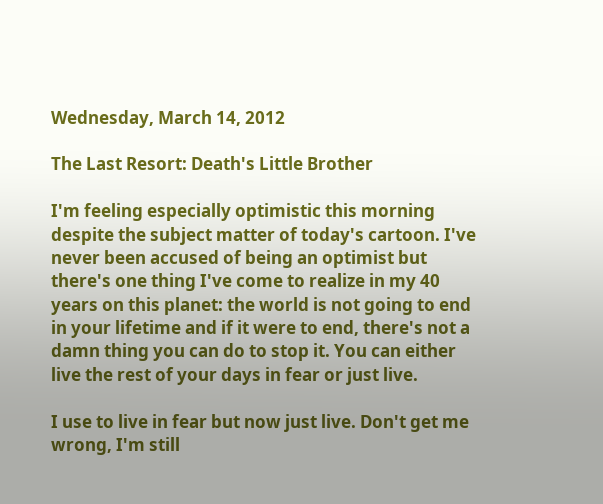Wednesday, March 14, 2012

The Last Resort: Death's Little Brother

I'm feeling especially optimistic this morning despite the subject matter of today's cartoon. I've never been accused of being an optimist but there's one thing I've come to realize in my 40 years on this planet: the world is not going to end in your lifetime and if it were to end, there's not a damn thing you can do to stop it. You can either live the rest of your days in fear or just live.

I use to live in fear but now just live. Don't get me wrong, I'm still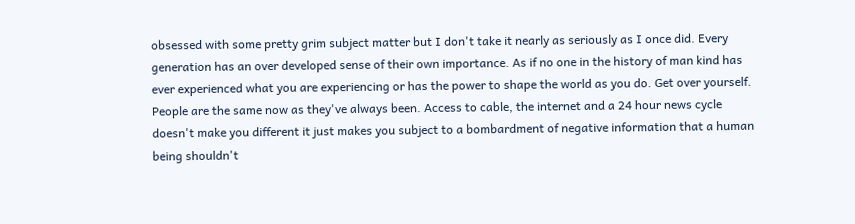obsessed with some pretty grim subject matter but I don't take it nearly as seriously as I once did. Every generation has an over developed sense of their own importance. As if no one in the history of man kind has ever experienced what you are experiencing or has the power to shape the world as you do. Get over yourself. People are the same now as they've always been. Access to cable, the internet and a 24 hour news cycle doesn't make you different it just makes you subject to a bombardment of negative information that a human being shouldn't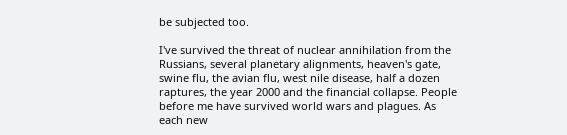be subjected too.

I've survived the threat of nuclear annihilation from the Russians, several planetary alignments, heaven's gate, swine flu, the avian flu, west nile disease, half a dozen raptures, the year 2000 and the financial collapse. People before me have survived world wars and plagues. As each new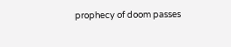prophecy of doom passes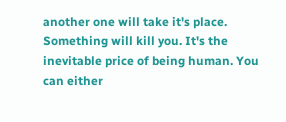another one will take it's place. Something will kill you. It's the inevitable price of being human. You can either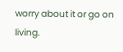worry about it or go on living.